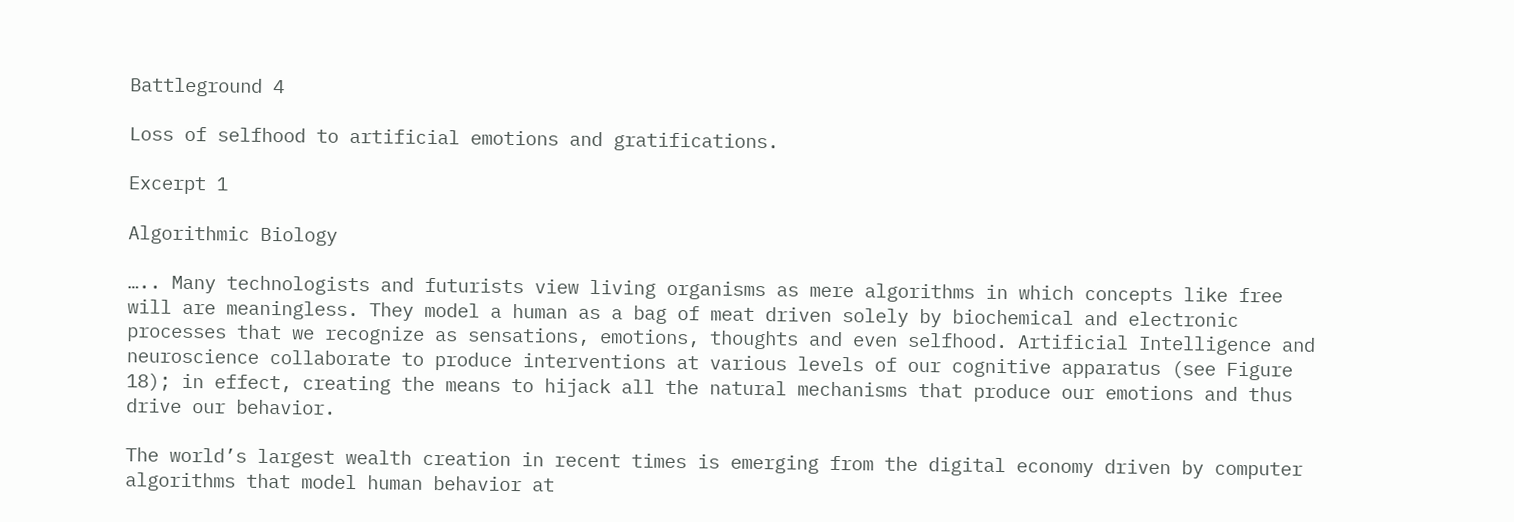Battleground 4

Loss of selfhood to artificial emotions and gratifications.

Excerpt 1

Algorithmic Biology

….. Many technologists and futurists view living organisms as mere algorithms in which concepts like free will are meaningless. They model a human as a bag of meat driven solely by biochemical and electronic processes that we recognize as sensations, emotions, thoughts and even selfhood. Artificial Intelligence and neuroscience collaborate to produce interventions at various levels of our cognitive apparatus (see Figure 18); in effect, creating the means to hijack all the natural mechanisms that produce our emotions and thus drive our behavior.

The world’s largest wealth creation in recent times is emerging from the digital economy driven by computer algorithms that model human behavior at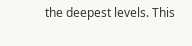the deepest levels. This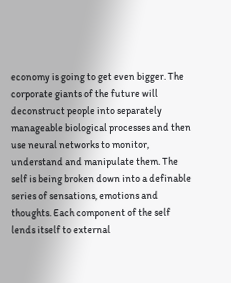economy is going to get even bigger. The corporate giants of the future will deconstruct people into separately manageable biological processes and then use neural networks to monitor, understand and manipulate them. The self is being broken down into a definable series of sensations, emotions and thoughts. Each component of the self lends itself to external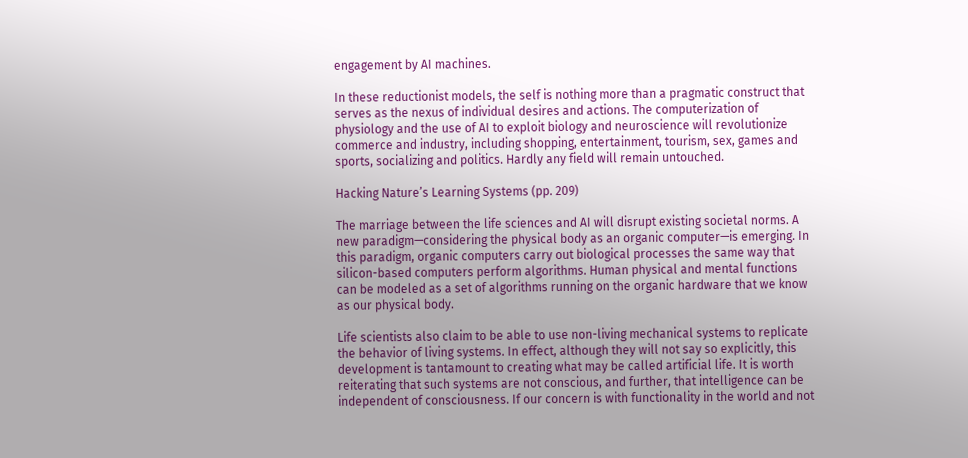engagement by AI machines.

In these reductionist models, the self is nothing more than a pragmatic construct that serves as the nexus of individual desires and actions. The computerization of physiology and the use of AI to exploit biology and neuroscience will revolutionize commerce and industry, including shopping, entertainment, tourism, sex, games and sports, socializing and politics. Hardly any field will remain untouched.

Hacking Nature’s Learning Systems (pp. 209)

The marriage between the life sciences and AI will disrupt existing societal norms. A new paradigm—considering the physical body as an organic computer—is emerging. In this paradigm, organic computers carry out biological processes the same way that silicon-based computers perform algorithms. Human physical and mental functions can be modeled as a set of algorithms running on the organic hardware that we know as our physical body.

Life scientists also claim to be able to use non-living mechanical systems to replicate the behavior of living systems. In effect, although they will not say so explicitly, this development is tantamount to creating what may be called artificial life. It is worth reiterating that such systems are not conscious, and further, that intelligence can be independent of consciousness. If our concern is with functionality in the world and not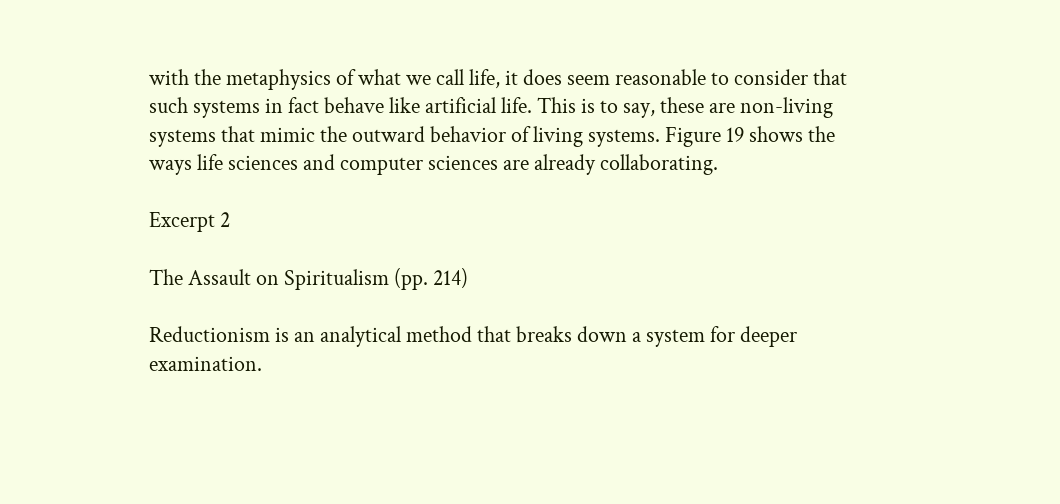with the metaphysics of what we call life, it does seem reasonable to consider that such systems in fact behave like artificial life. This is to say, these are non-living systems that mimic the outward behavior of living systems. Figure 19 shows the ways life sciences and computer sciences are already collaborating.

Excerpt 2

The Assault on Spiritualism (pp. 214)

Reductionism is an analytical method that breaks down a system for deeper examination.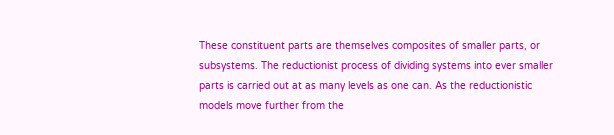These constituent parts are themselves composites of smaller parts, or subsystems. The reductionist process of dividing systems into ever smaller parts is carried out at as many levels as one can. As the reductionistic models move further from the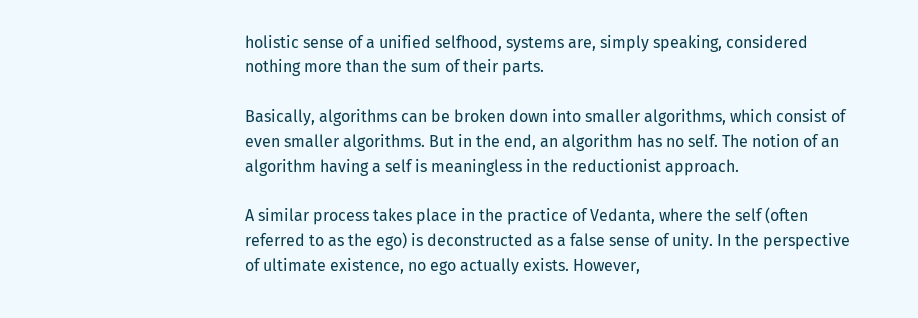holistic sense of a unified selfhood, systems are, simply speaking, considered nothing more than the sum of their parts.

Basically, algorithms can be broken down into smaller algorithms, which consist of even smaller algorithms. But in the end, an algorithm has no self. The notion of an algorithm having a self is meaningless in the reductionist approach.

A similar process takes place in the practice of Vedanta, where the self (often referred to as the ego) is deconstructed as a false sense of unity. In the perspective of ultimate existence, no ego actually exists. However,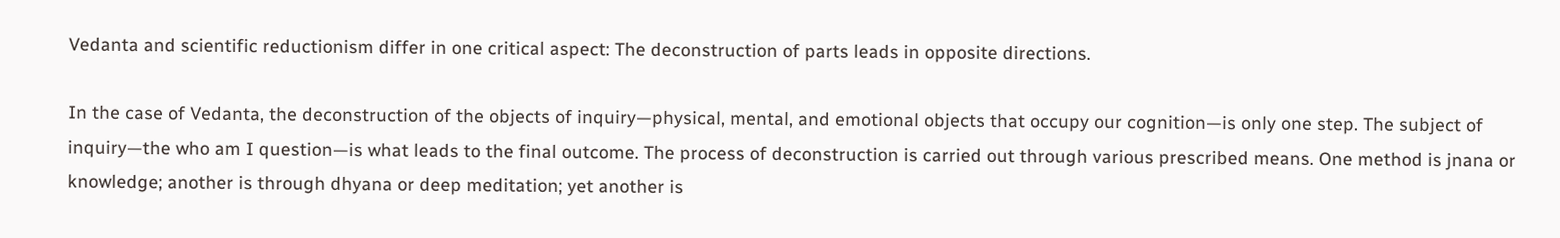Vedanta and scientific reductionism differ in one critical aspect: The deconstruction of parts leads in opposite directions.

In the case of Vedanta, the deconstruction of the objects of inquiry—physical, mental, and emotional objects that occupy our cognition—is only one step. The subject of inquiry—the who am I question—is what leads to the final outcome. The process of deconstruction is carried out through various prescribed means. One method is jnana or knowledge; another is through dhyana or deep meditation; yet another is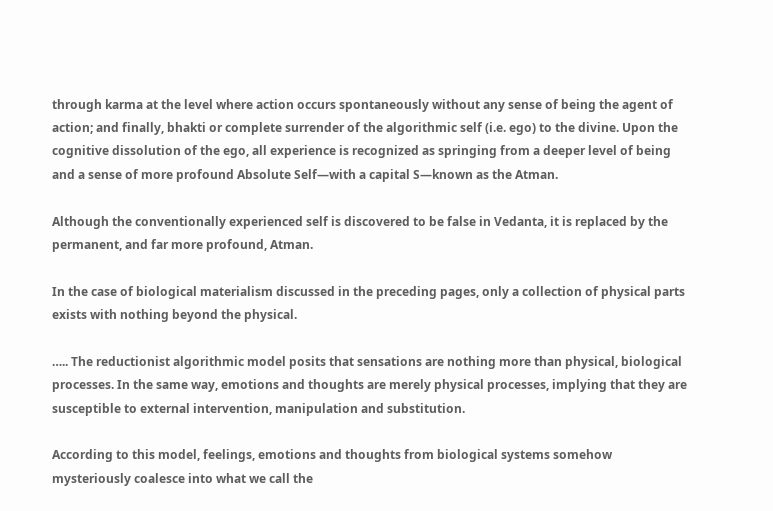through karma at the level where action occurs spontaneously without any sense of being the agent of action; and finally, bhakti or complete surrender of the algorithmic self (i.e. ego) to the divine. Upon the cognitive dissolution of the ego, all experience is recognized as springing from a deeper level of being and a sense of more profound Absolute Self—with a capital S—known as the Atman.

Although the conventionally experienced self is discovered to be false in Vedanta, it is replaced by the permanent, and far more profound, Atman.

In the case of biological materialism discussed in the preceding pages, only a collection of physical parts exists with nothing beyond the physical.

….. The reductionist algorithmic model posits that sensations are nothing more than physical, biological processes. In the same way, emotions and thoughts are merely physical processes, implying that they are susceptible to external intervention, manipulation and substitution.

According to this model, feelings, emotions and thoughts from biological systems somehow mysteriously coalesce into what we call the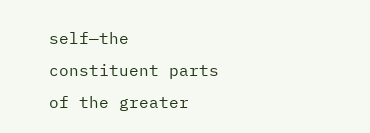self—the constituent parts of the greater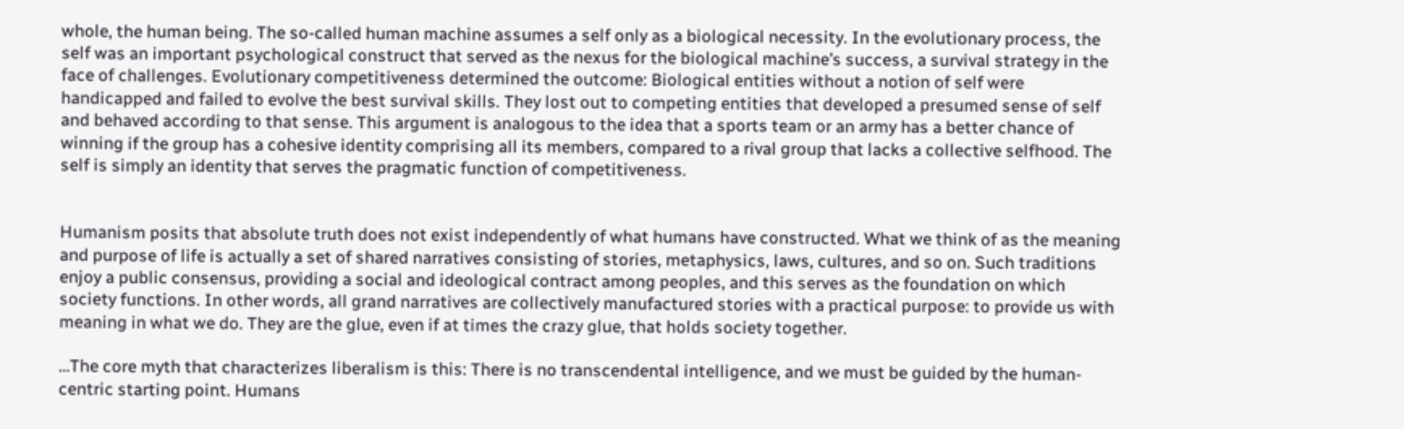whole, the human being. The so-called human machine assumes a self only as a biological necessity. In the evolutionary process, the self was an important psychological construct that served as the nexus for the biological machine’s success, a survival strategy in the face of challenges. Evolutionary competitiveness determined the outcome: Biological entities without a notion of self were handicapped and failed to evolve the best survival skills. They lost out to competing entities that developed a presumed sense of self and behaved according to that sense. This argument is analogous to the idea that a sports team or an army has a better chance of winning if the group has a cohesive identity comprising all its members, compared to a rival group that lacks a collective selfhood. The self is simply an identity that serves the pragmatic function of competitiveness.


Humanism posits that absolute truth does not exist independently of what humans have constructed. What we think of as the meaning and purpose of life is actually a set of shared narratives consisting of stories, metaphysics, laws, cultures, and so on. Such traditions enjoy a public consensus, providing a social and ideological contract among peoples, and this serves as the foundation on which society functions. In other words, all grand narratives are collectively manufactured stories with a practical purpose: to provide us with meaning in what we do. They are the glue, even if at times the crazy glue, that holds society together.

…The core myth that characterizes liberalism is this: There is no transcendental intelligence, and we must be guided by the human-centric starting point. Humans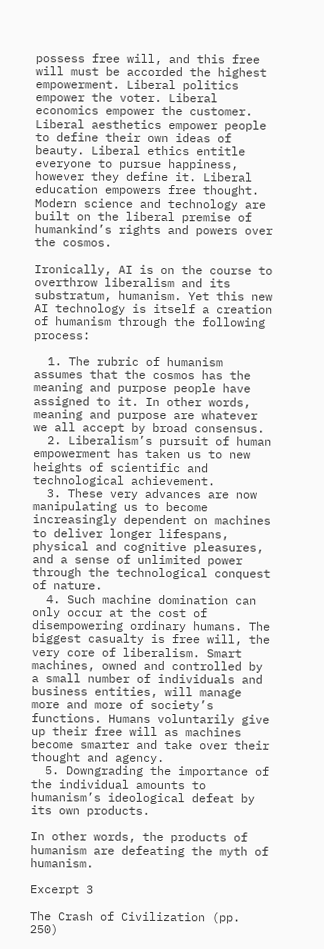possess free will, and this free will must be accorded the highest empowerment. Liberal politics empower the voter. Liberal economics empower the customer. Liberal aesthetics empower people to define their own ideas of beauty. Liberal ethics entitle everyone to pursue happiness, however they define it. Liberal education empowers free thought. Modern science and technology are built on the liberal premise of humankind’s rights and powers over the cosmos.

Ironically, AI is on the course to overthrow liberalism and its substratum, humanism. Yet this new AI technology is itself a creation of humanism through the following process:

  1. The rubric of humanism assumes that the cosmos has the meaning and purpose people have assigned to it. In other words, meaning and purpose are whatever we all accept by broad consensus.
  2. Liberalism’s pursuit of human empowerment has taken us to new heights of scientific and technological achievement.
  3. These very advances are now manipulating us to become increasingly dependent on machines to deliver longer lifespans, physical and cognitive pleasures, and a sense of unlimited power through the technological conquest of nature.
  4. Such machine domination can only occur at the cost of disempowering ordinary humans. The biggest casualty is free will, the very core of liberalism. Smart machines, owned and controlled by a small number of individuals and business entities, will manage more and more of society’s functions. Humans voluntarily give up their free will as machines become smarter and take over their thought and agency.
  5. Downgrading the importance of the individual amounts to humanism’s ideological defeat by its own products.

In other words, the products of humanism are defeating the myth of humanism.

Excerpt 3

The Crash of Civilization (pp. 250)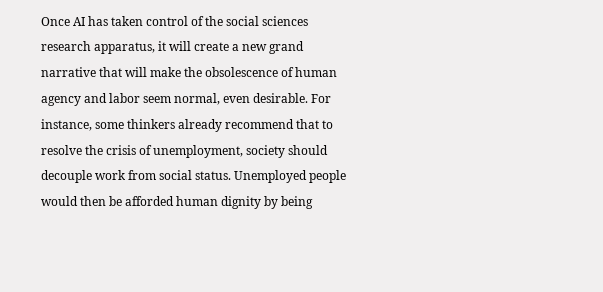Once AI has taken control of the social sciences research apparatus, it will create a new grand narrative that will make the obsolescence of human agency and labor seem normal, even desirable. For instance, some thinkers already recommend that to resolve the crisis of unemployment, society should decouple work from social status. Unemployed people would then be afforded human dignity by being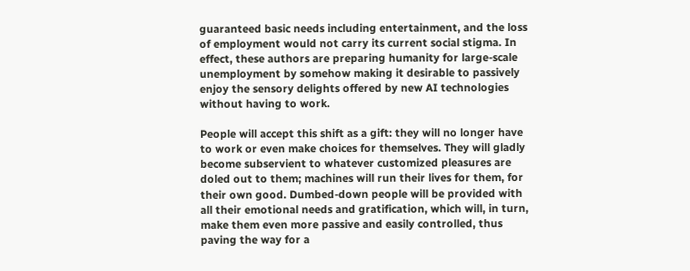guaranteed basic needs including entertainment, and the loss of employment would not carry its current social stigma. In effect, these authors are preparing humanity for large-scale unemployment by somehow making it desirable to passively enjoy the sensory delights offered by new AI technologies without having to work.

People will accept this shift as a gift: they will no longer have to work or even make choices for themselves. They will gladly become subservient to whatever customized pleasures are doled out to them; machines will run their lives for them, for their own good. Dumbed-down people will be provided with all their emotional needs and gratification, which will, in turn, make them even more passive and easily controlled, thus paving the way for a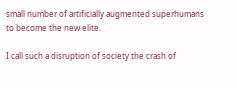small number of artificially augmented superhumans to become the new elite.

I call such a disruption of society the crash of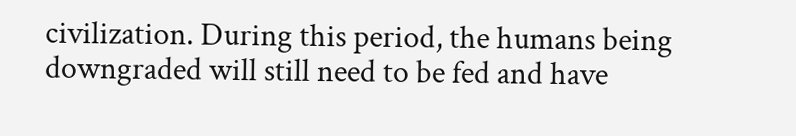civilization. During this period, the humans being downgraded will still need to be fed and have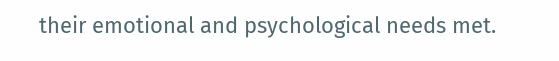their emotional and psychological needs met.